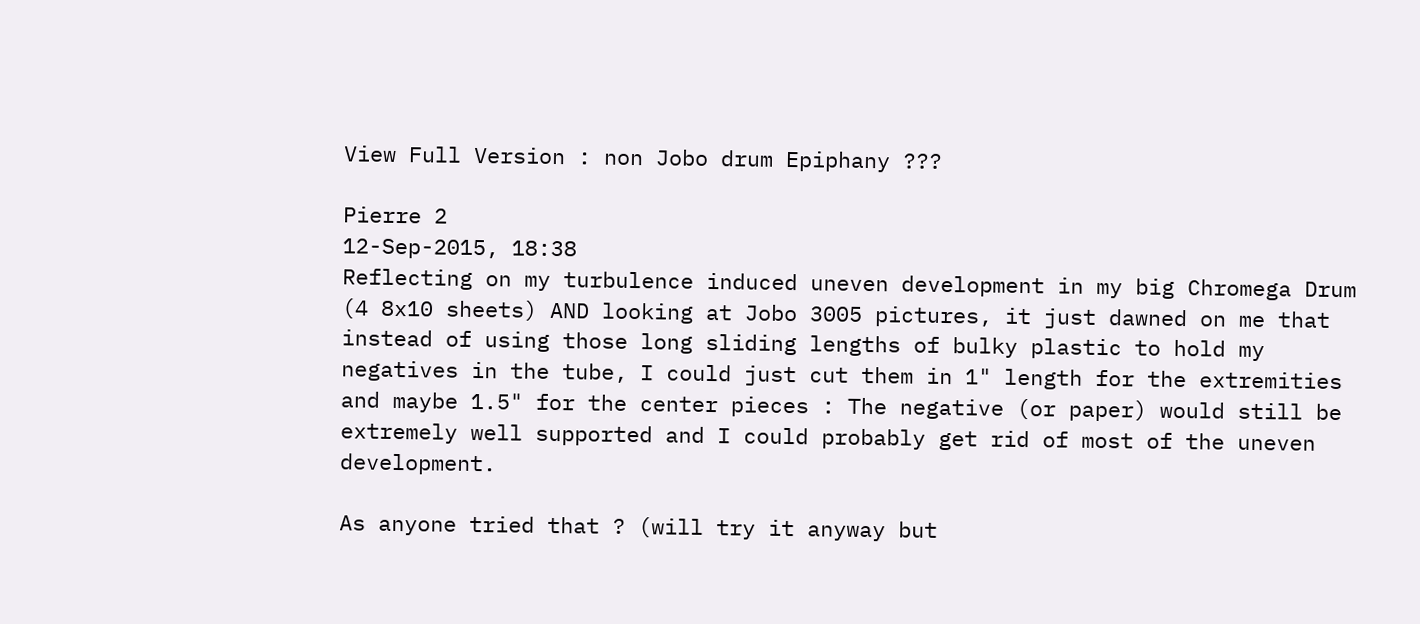View Full Version : non Jobo drum Epiphany ???

Pierre 2
12-Sep-2015, 18:38
Reflecting on my turbulence induced uneven development in my big Chromega Drum (4 8x10 sheets) AND looking at Jobo 3005 pictures, it just dawned on me that instead of using those long sliding lengths of bulky plastic to hold my negatives in the tube, I could just cut them in 1" length for the extremities and maybe 1.5" for the center pieces : The negative (or paper) would still be extremely well supported and I could probably get rid of most of the uneven development.

As anyone tried that ? (will try it anyway but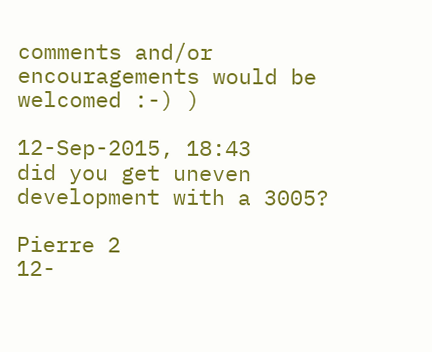comments and/or encouragements would be welcomed :-) )

12-Sep-2015, 18:43
did you get uneven development with a 3005?

Pierre 2
12-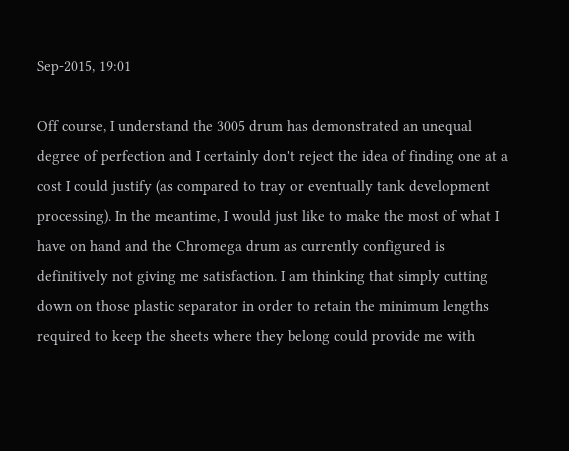Sep-2015, 19:01

Off course, I understand the 3005 drum has demonstrated an unequal degree of perfection and I certainly don't reject the idea of finding one at a cost I could justify (as compared to tray or eventually tank development processing). In the meantime, I would just like to make the most of what I have on hand and the Chromega drum as currently configured is definitively not giving me satisfaction. I am thinking that simply cutting down on those plastic separator in order to retain the minimum lengths required to keep the sheets where they belong could provide me with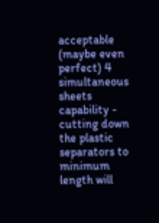acceptable (maybe even perfect) 4 simultaneous sheets capability - cutting down the plastic separators to minimum length will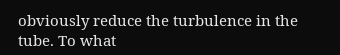obviously reduce the turbulence in the tube. To what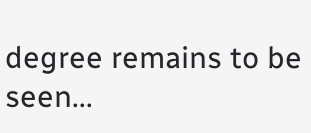degree remains to be seen...